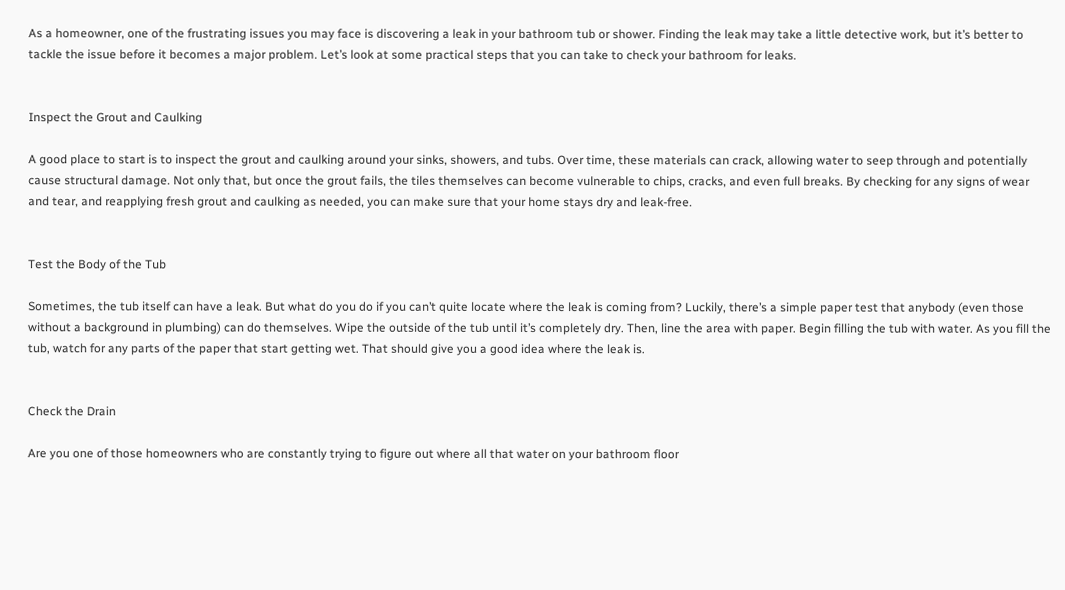As a homeowner, one of the frustrating issues you may face is discovering a leak in your bathroom tub or shower. Finding the leak may take a little detective work, but it’s better to tackle the issue before it becomes a major problem. Let’s look at some practical steps that you can take to check your bathroom for leaks.


Inspect the Grout and Caulking

A good place to start is to inspect the grout and caulking around your sinks, showers, and tubs. Over time, these materials can crack, allowing water to seep through and potentially cause structural damage. Not only that, but once the grout fails, the tiles themselves can become vulnerable to chips, cracks, and even full breaks. By checking for any signs of wear and tear, and reapplying fresh grout and caulking as needed, you can make sure that your home stays dry and leak-free.


Test the Body of the Tub

Sometimes, the tub itself can have a leak. But what do you do if you can’t quite locate where the leak is coming from? Luckily, there’s a simple paper test that anybody (even those without a background in plumbing) can do themselves. Wipe the outside of the tub until it’s completely dry. Then, line the area with paper. Begin filling the tub with water. As you fill the tub, watch for any parts of the paper that start getting wet. That should give you a good idea where the leak is.


Check the Drain

Are you one of those homeowners who are constantly trying to figure out where all that water on your bathroom floor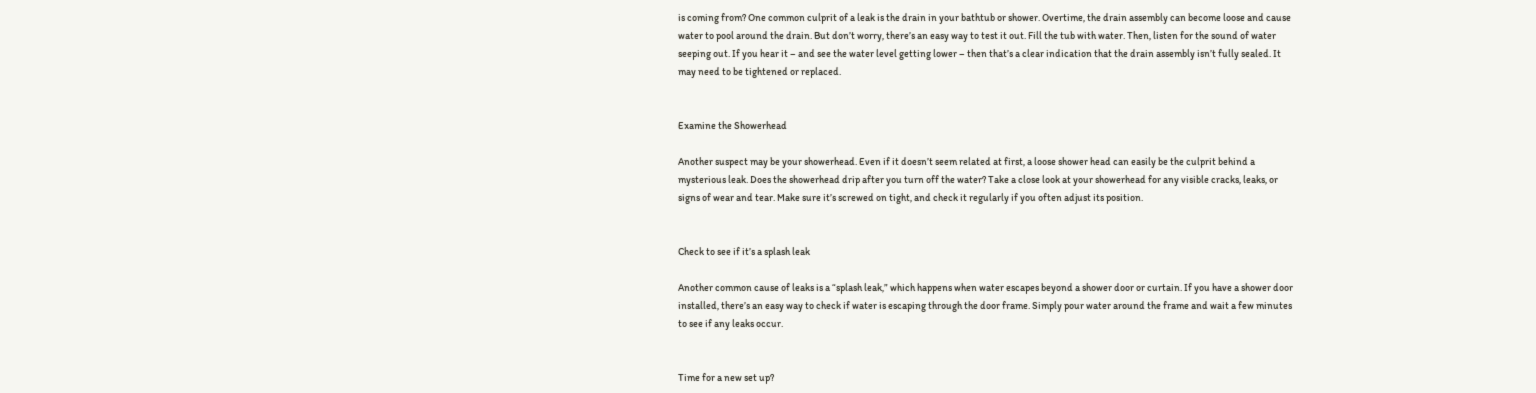is coming from? One common culprit of a leak is the drain in your bathtub or shower. Overtime, the drain assembly can become loose and cause water to pool around the drain. But don’t worry, there’s an easy way to test it out. Fill the tub with water. Then, listen for the sound of water seeping out. If you hear it – and see the water level getting lower – then that’s a clear indication that the drain assembly isn’t fully sealed. It may need to be tightened or replaced.


Examine the Showerhead

Another suspect may be your showerhead. Even if it doesn’t seem related at first, a loose shower head can easily be the culprit behind a mysterious leak. Does the showerhead drip after you turn off the water? Take a close look at your showerhead for any visible cracks, leaks, or signs of wear and tear. Make sure it’s screwed on tight, and check it regularly if you often adjust its position.


Check to see if it’s a splash leak

Another common cause of leaks is a “splash leak,” which happens when water escapes beyond a shower door or curtain. If you have a shower door installed, there’s an easy way to check if water is escaping through the door frame. Simply pour water around the frame and wait a few minutes to see if any leaks occur.


Time for a new set up?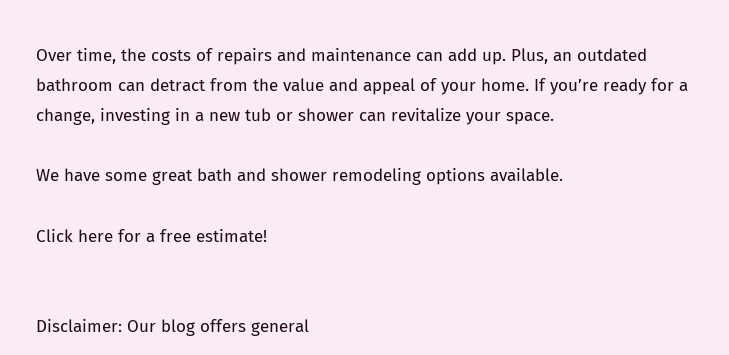Over time, the costs of repairs and maintenance can add up. Plus, an outdated bathroom can detract from the value and appeal of your home. If you’re ready for a change, investing in a new tub or shower can revitalize your space.

We have some great bath and shower remodeling options available.

Click here for a free estimate!


Disclaimer: Our blog offers general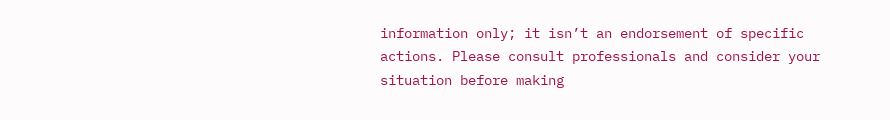information only; it isn’t an endorsement of specific actions. Please consult professionals and consider your situation before making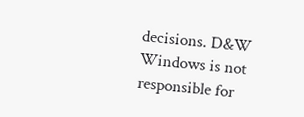decisions. D&W Windows is not responsible for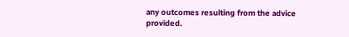any outcomes resulting from the advice provided.